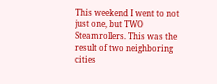This weekend I went to not just one, but TWO Steamrollers. This was the result of two neighboring cities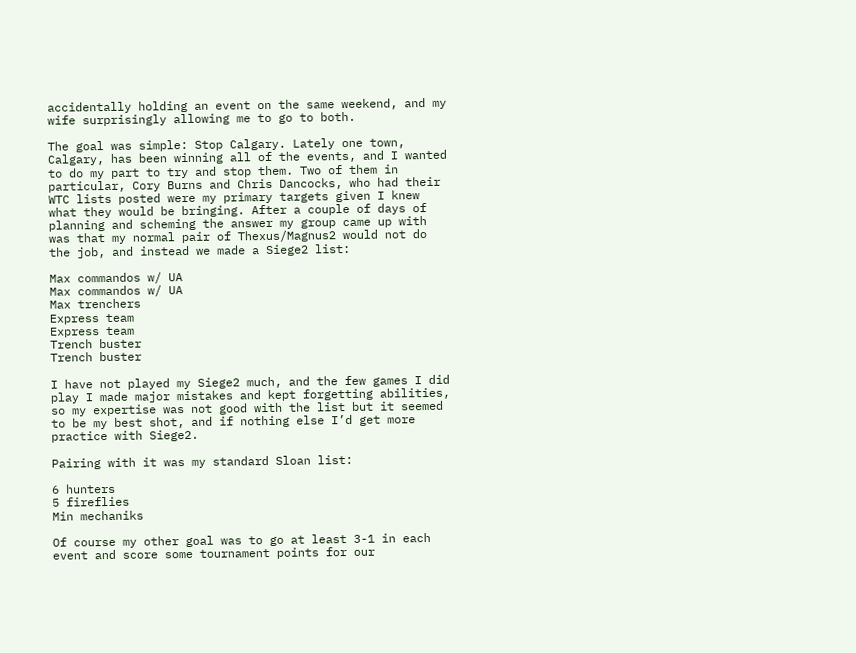accidentally holding an event on the same weekend, and my wife surprisingly allowing me to go to both.

The goal was simple: Stop Calgary. Lately one town, Calgary, has been winning all of the events, and I wanted to do my part to try and stop them. Two of them in particular, Cory Burns and Chris Dancocks, who had their WTC lists posted were my primary targets given I knew what they would be bringing. After a couple of days of planning and scheming the answer my group came up with was that my normal pair of Thexus/Magnus2 would not do the job, and instead we made a Siege2 list:

Max commandos w/ UA
Max commandos w/ UA
Max trenchers
Express team
Express team
Trench buster
Trench buster

I have not played my Siege2 much, and the few games I did play I made major mistakes and kept forgetting abilities, so my expertise was not good with the list but it seemed to be my best shot, and if nothing else I’d get more practice with Siege2.

Pairing with it was my standard Sloan list:

6 hunters
5 fireflies
Min mechaniks

Of course my other goal was to go at least 3-1 in each event and score some tournament points for our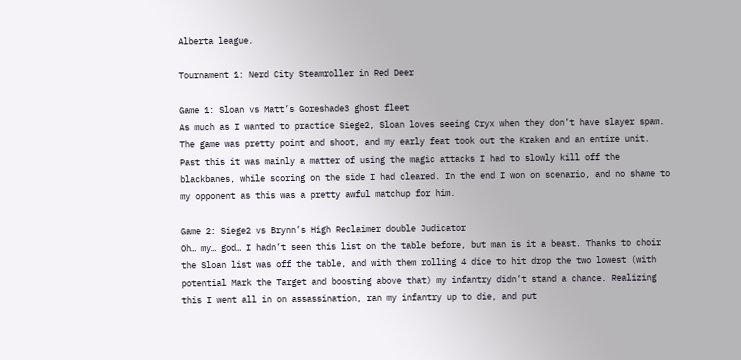Alberta league.

Tournament 1: Nerd City Steamroller in Red Deer

Game 1: Sloan vs Matt’s Goreshade3 ghost fleet
As much as I wanted to practice Siege2, Sloan loves seeing Cryx when they don’t have slayer spam. The game was pretty point and shoot, and my early feat took out the Kraken and an entire unit. Past this it was mainly a matter of using the magic attacks I had to slowly kill off the blackbanes, while scoring on the side I had cleared. In the end I won on scenario, and no shame to my opponent as this was a pretty awful matchup for him.

Game 2: Siege2 vs Brynn’s High Reclaimer double Judicator
Oh… my… god… I hadn’t seen this list on the table before, but man is it a beast. Thanks to choir the Sloan list was off the table, and with them rolling 4 dice to hit drop the two lowest (with potential Mark the Target and boosting above that) my infantry didn’t stand a chance. Realizing this I went all in on assassination, ran my infantry up to die, and put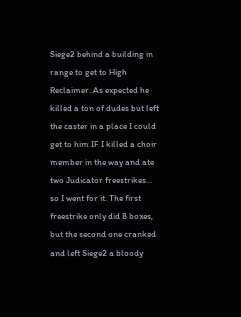Siege2 behind a building in range to get to High Reclaimer. As expected he killed a ton of dudes but left the caster in a place I could get to him IF I killed a choir member in the way and ate two Judicator freestrikes… so I went for it. The first freestrike only did 8 boxes, but the second one cranked and left Siege2 a bloody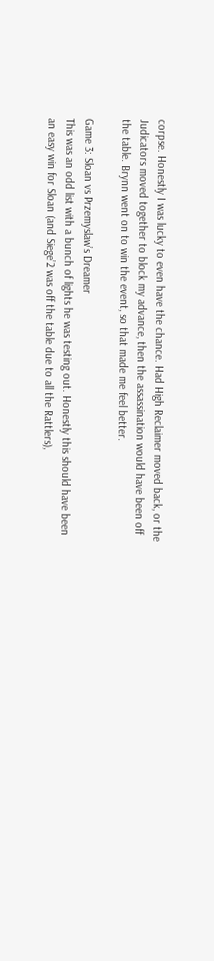corpse. Honestly I was lucky to even have the chance. Had High Reclaimer moved back, or the Judicators moved together to block my advance, then the assassination would have been off the table. Brynn went on to win the event, so that made me feel better.

Game 3: Sloan vs Przemyslaw’s Dreamer
This was an odd list with a bunch of lights he was testing out. Honestly this should have been an easy win for Sloan (and Siege’2 was off the table due to all the Rattlers),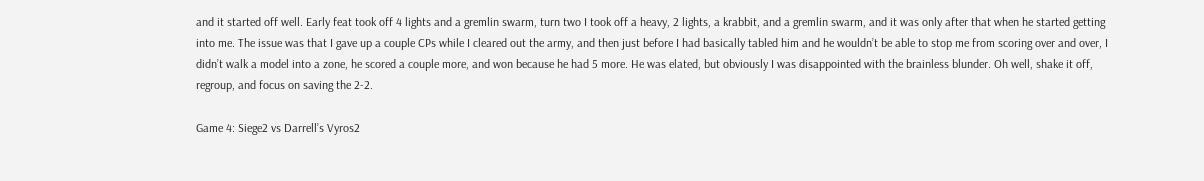and it started off well. Early feat took off 4 lights and a gremlin swarm, turn two I took off a heavy, 2 lights, a krabbit, and a gremlin swarm, and it was only after that when he started getting into me. The issue was that I gave up a couple CPs while I cleared out the army, and then just before I had basically tabled him and he wouldn’t be able to stop me from scoring over and over, I didn’t walk a model into a zone, he scored a couple more, and won because he had 5 more. He was elated, but obviously I was disappointed with the brainless blunder. Oh well, shake it off, regroup, and focus on saving the 2-2.

Game 4: Siege2 vs Darrell’s Vyros2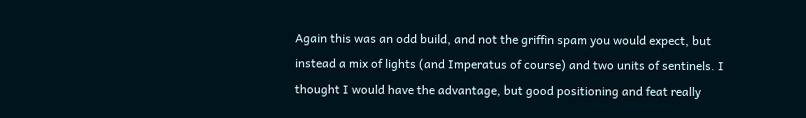Again this was an odd build, and not the griffin spam you would expect, but instead a mix of lights (and Imperatus of course) and two units of sentinels. I thought I would have the advantage, but good positioning and feat really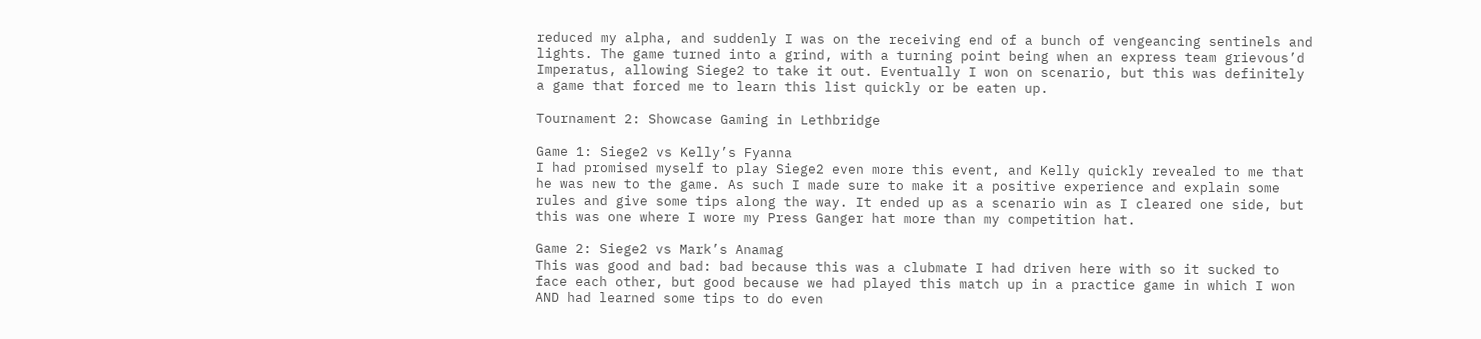reduced my alpha, and suddenly I was on the receiving end of a bunch of vengeancing sentinels and lights. The game turned into a grind, with a turning point being when an express team grievous’d Imperatus, allowing Siege2 to take it out. Eventually I won on scenario, but this was definitely a game that forced me to learn this list quickly or be eaten up.

Tournament 2: Showcase Gaming in Lethbridge

Game 1: Siege2 vs Kelly’s Fyanna
I had promised myself to play Siege2 even more this event, and Kelly quickly revealed to me that he was new to the game. As such I made sure to make it a positive experience and explain some rules and give some tips along the way. It ended up as a scenario win as I cleared one side, but this was one where I wore my Press Ganger hat more than my competition hat.

Game 2: Siege2 vs Mark’s Anamag
This was good and bad: bad because this was a clubmate I had driven here with so it sucked to face each other, but good because we had played this match up in a practice game in which I won AND had learned some tips to do even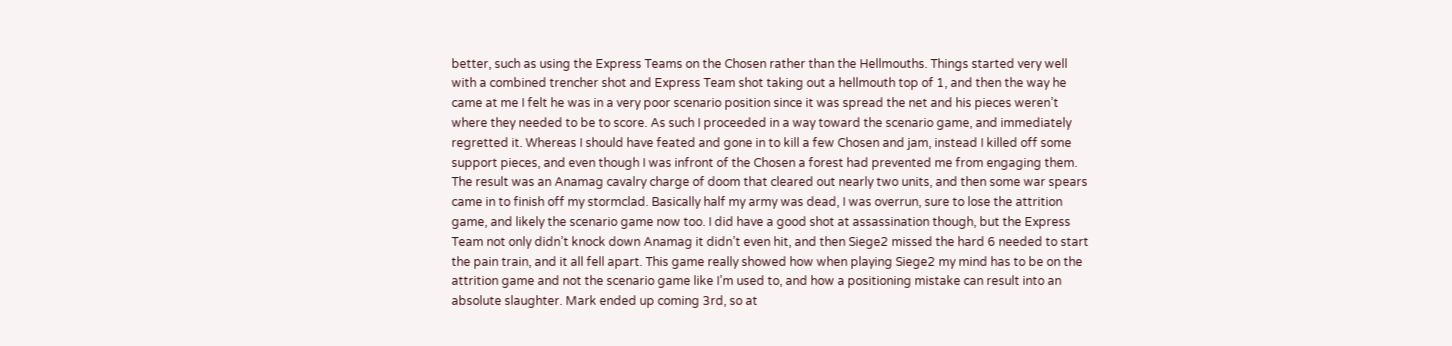better, such as using the Express Teams on the Chosen rather than the Hellmouths. Things started very well with a combined trencher shot and Express Team shot taking out a hellmouth top of 1, and then the way he came at me I felt he was in a very poor scenario position since it was spread the net and his pieces weren’t where they needed to be to score. As such I proceeded in a way toward the scenario game, and immediately regretted it. Whereas I should have feated and gone in to kill a few Chosen and jam, instead I killed off some support pieces, and even though I was infront of the Chosen a forest had prevented me from engaging them. The result was an Anamag cavalry charge of doom that cleared out nearly two units, and then some war spears came in to finish off my stormclad. Basically half my army was dead, I was overrun, sure to lose the attrition game, and likely the scenario game now too. I did have a good shot at assassination though, but the Express Team not only didn’t knock down Anamag it didn’t even hit, and then Siege2 missed the hard 6 needed to start the pain train, and it all fell apart. This game really showed how when playing Siege2 my mind has to be on the attrition game and not the scenario game like I’m used to, and how a positioning mistake can result into an absolute slaughter. Mark ended up coming 3rd, so at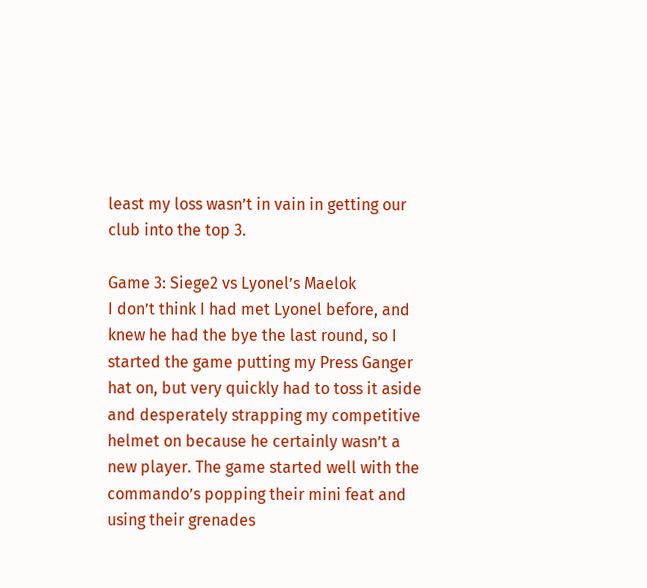least my loss wasn’t in vain in getting our club into the top 3.

Game 3: Siege2 vs Lyonel’s Maelok
I don’t think I had met Lyonel before, and knew he had the bye the last round, so I started the game putting my Press Ganger hat on, but very quickly had to toss it aside and desperately strapping my competitive helmet on because he certainly wasn’t a new player. The game started well with the commando’s popping their mini feat and using their grenades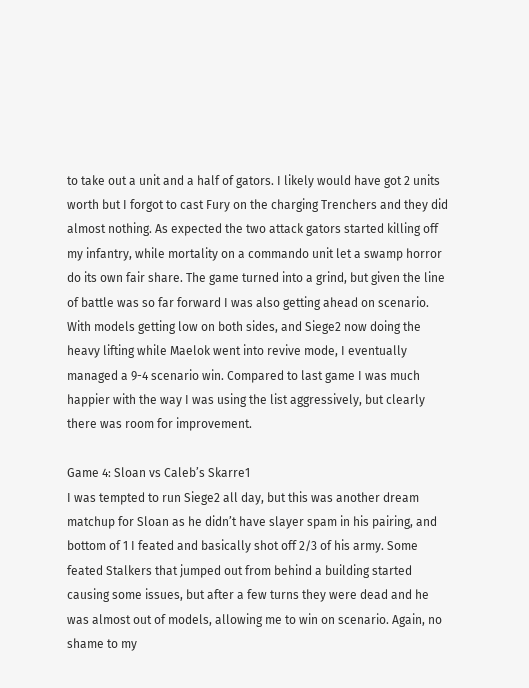to take out a unit and a half of gators. I likely would have got 2 units worth but I forgot to cast Fury on the charging Trenchers and they did almost nothing. As expected the two attack gators started killing off my infantry, while mortality on a commando unit let a swamp horror do its own fair share. The game turned into a grind, but given the line of battle was so far forward I was also getting ahead on scenario. With models getting low on both sides, and Siege2 now doing the heavy lifting while Maelok went into revive mode, I eventually managed a 9-4 scenario win. Compared to last game I was much happier with the way I was using the list aggressively, but clearly there was room for improvement.

Game 4: Sloan vs Caleb’s Skarre1
I was tempted to run Siege2 all day, but this was another dream matchup for Sloan as he didn’t have slayer spam in his pairing, and bottom of 1 I feated and basically shot off 2/3 of his army. Some feated Stalkers that jumped out from behind a building started causing some issues, but after a few turns they were dead and he was almost out of models, allowing me to win on scenario. Again, no shame to my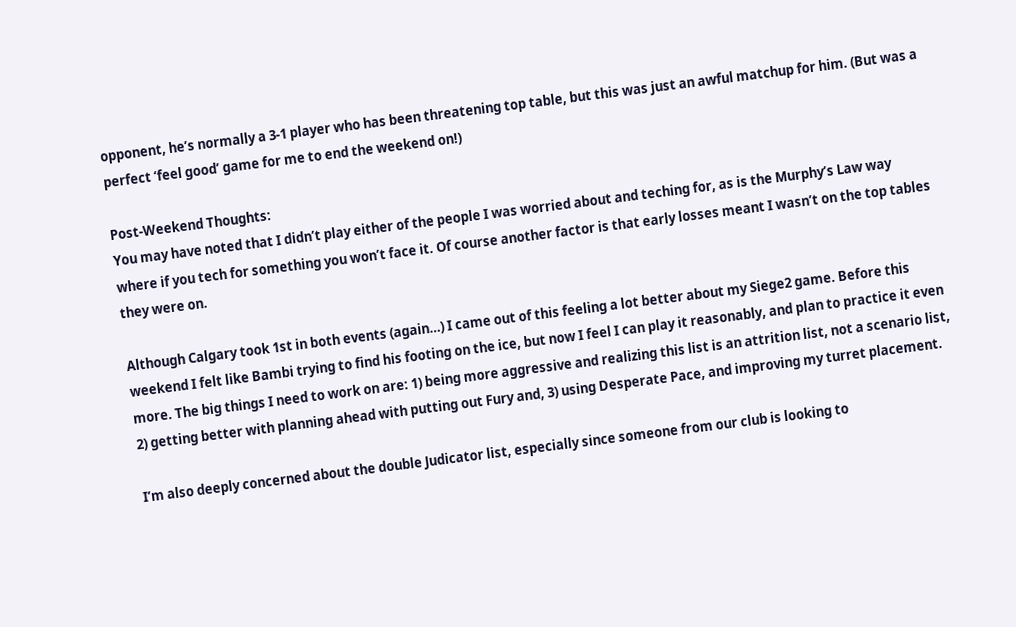opponent, he’s normally a 3-1 player who has been threatening top table, but this was just an awful matchup for him. (But was a perfect ‘feel good’ game for me to end the weekend on!)

Post-Weekend Thoughts:
You may have noted that I didn’t play either of the people I was worried about and teching for, as is the Murphy’s Law way where if you tech for something you won’t face it. Of course another factor is that early losses meant I wasn’t on the top tables they were on.

Although Calgary took 1st in both events (again…) I came out of this feeling a lot better about my Siege2 game. Before this weekend I felt like Bambi trying to find his footing on the ice, but now I feel I can play it reasonably, and plan to practice it even more. The big things I need to work on are: 1) being more aggressive and realizing this list is an attrition list, not a scenario list, 2) getting better with planning ahead with putting out Fury and, 3) using Desperate Pace, and improving my turret placement.

I’m also deeply concerned about the double Judicator list, especially since someone from our club is looking to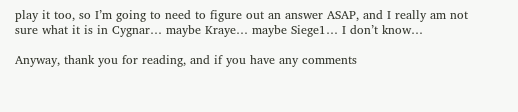play it too, so I’m going to need to figure out an answer ASAP, and I really am not sure what it is in Cygnar… maybe Kraye… maybe Siege1… I don’t know…

Anyway, thank you for reading, and if you have any comments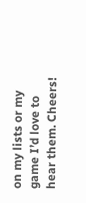on my lists or my game I’d love to hear them. Cheers!